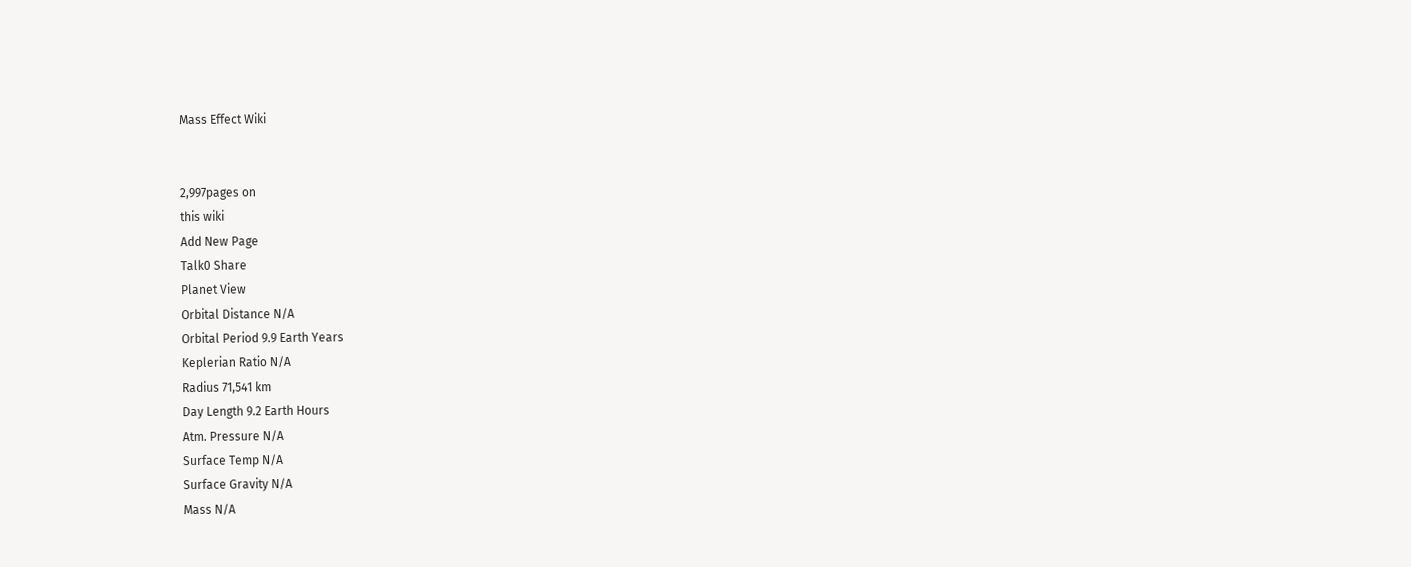Mass Effect Wiki


2,997pages on
this wiki
Add New Page
Talk0 Share
Planet View
Orbital Distance N/A
Orbital Period 9.9 Earth Years
Keplerian Ratio N/A
Radius 71,541 km
Day Length 9.2 Earth Hours
Atm. Pressure N/A
Surface Temp N/A
Surface Gravity N/A
Mass N/A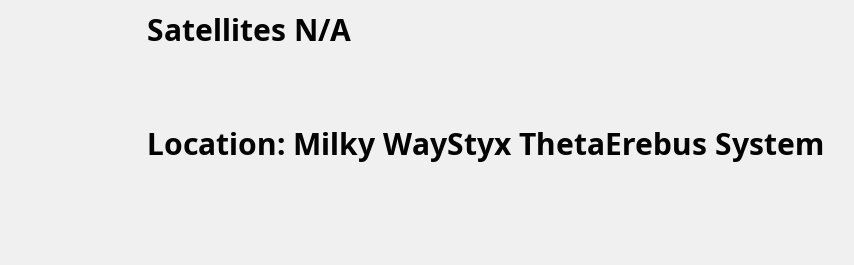Satellites N/A

Location: Milky WayStyx ThetaErebus System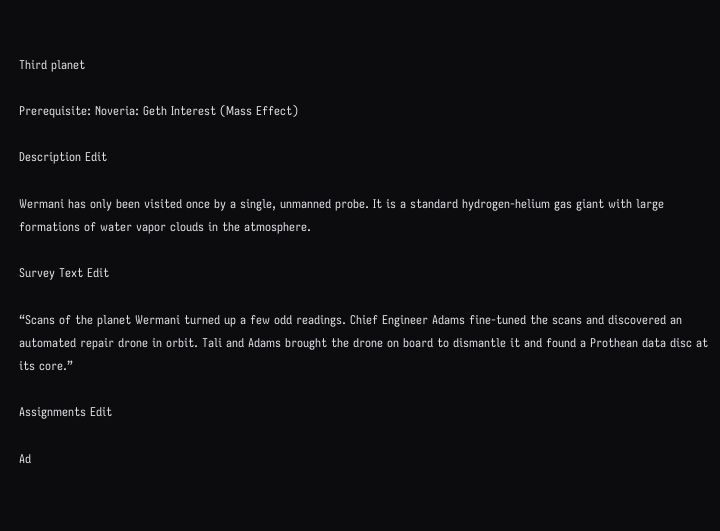Third planet

Prerequisite: Noveria: Geth Interest (Mass Effect)

Description Edit

Wermani has only been visited once by a single, unmanned probe. It is a standard hydrogen-helium gas giant with large formations of water vapor clouds in the atmosphere.

Survey Text Edit

“Scans of the planet Wermani turned up a few odd readings. Chief Engineer Adams fine-tuned the scans and discovered an automated repair drone in orbit. Tali and Adams brought the drone on board to dismantle it and found a Prothean data disc at its core.”

Assignments Edit

Ad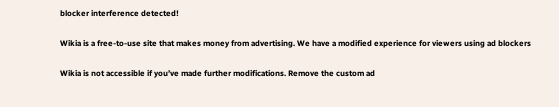blocker interference detected!

Wikia is a free-to-use site that makes money from advertising. We have a modified experience for viewers using ad blockers

Wikia is not accessible if you’ve made further modifications. Remove the custom ad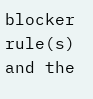blocker rule(s) and the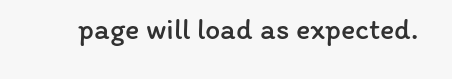page will load as expected.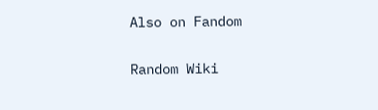Also on Fandom

Random Wiki